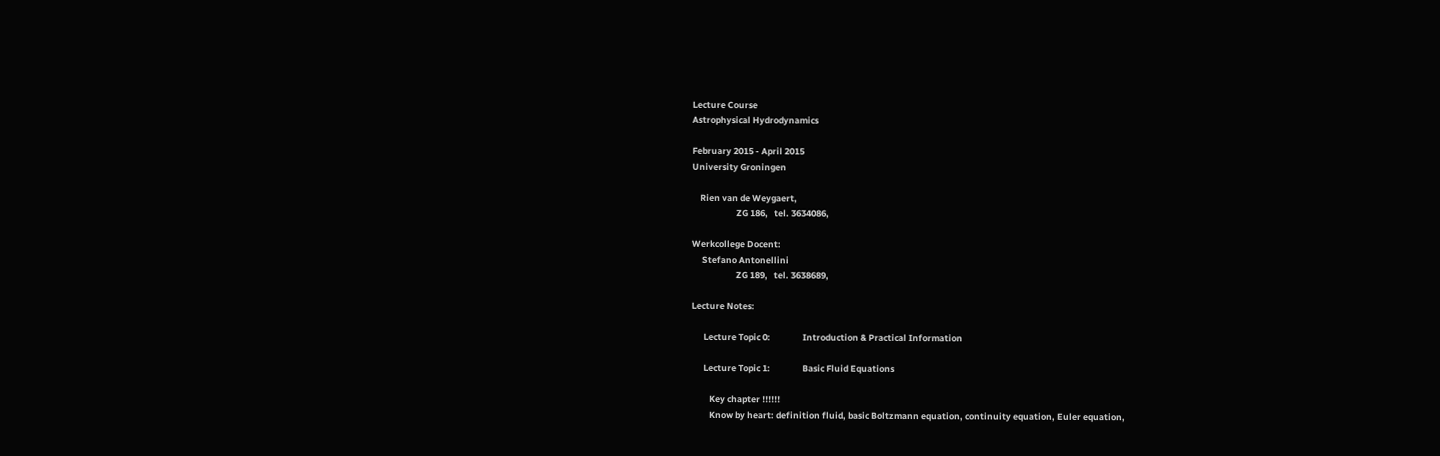Lecture Course
Astrophysical Hydrodynamics

February 2015 - April 2015
University Groningen

    Rien van de Weygaert,
                      ZG 186,   tel. 3634086,

Werkcollege Docent:
     Stefano Antonellini
                      ZG 189,   tel. 3638689,

Lecture Notes:

      Lecture Topic 0:                Introduction & Practical Information

      Lecture Topic 1:                Basic Fluid Equations

         Key chapter !!!!!!
         Know by heart: definition fluid, basic Boltzmann equation, continuity equation, Euler equation,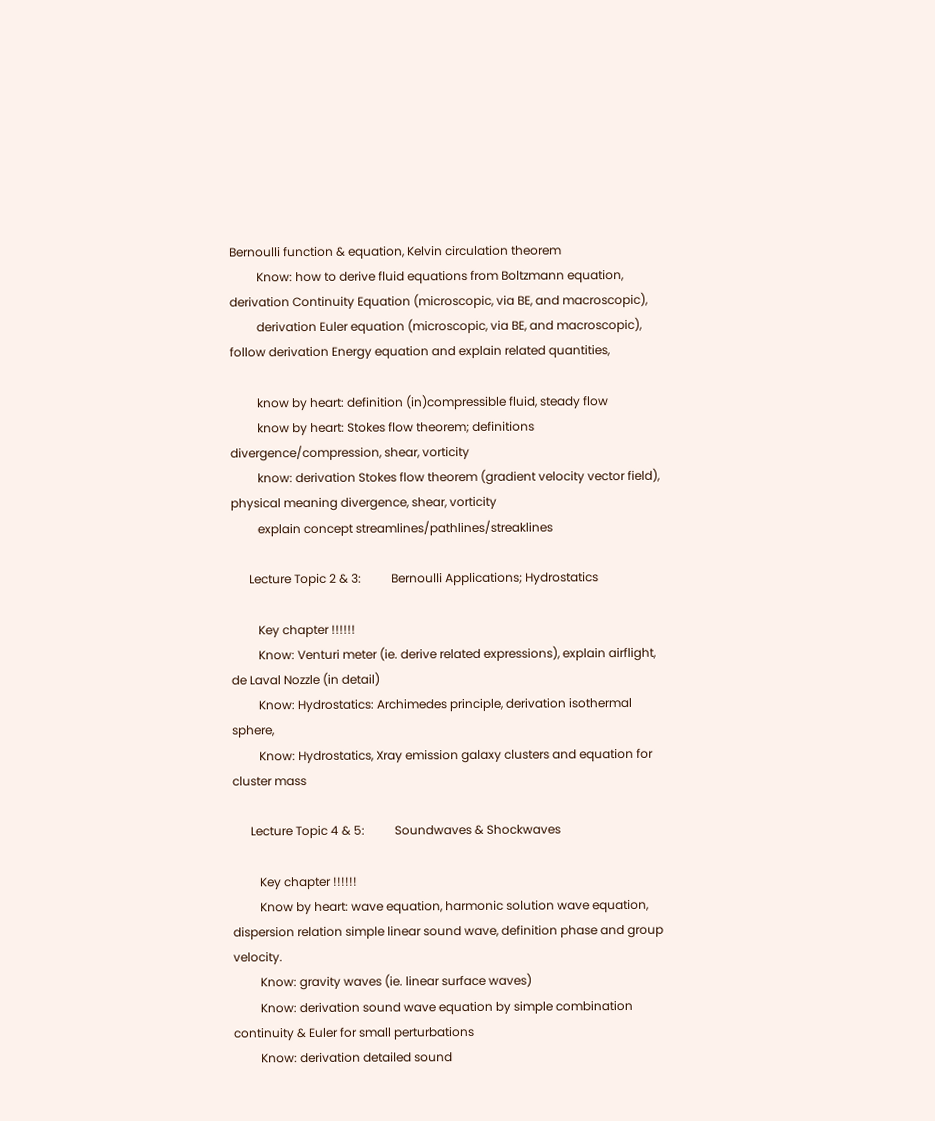Bernoulli function & equation, Kelvin circulation theorem
         Know: how to derive fluid equations from Boltzmann equation, derivation Continuity Equation (microscopic, via BE, and macroscopic),
         derivation Euler equation (microscopic, via BE, and macroscopic), follow derivation Energy equation and explain related quantities,

         know by heart: definition (in)compressible fluid, steady flow
         know by heart: Stokes flow theorem; definitions divergence/compression, shear, vorticity
         know: derivation Stokes flow theorem (gradient velocity vector field), physical meaning divergence, shear, vorticity
         explain concept streamlines/pathlines/streaklines

      Lecture Topic 2 & 3:          Bernoulli Applications; Hydrostatics

         Key chapter !!!!!!
         Know: Venturi meter (ie. derive related expressions), explain airflight, de Laval Nozzle (in detail)
         Know: Hydrostatics: Archimedes principle, derivation isothermal sphere,
         Know: Hydrostatics, Xray emission galaxy clusters and equation for cluster mass

      Lecture Topic 4 & 5:          Soundwaves & Shockwaves

         Key chapter !!!!!!
         Know by heart: wave equation, harmonic solution wave equation, dispersion relation simple linear sound wave, definition phase and group velocity.
         Know: gravity waves (ie. linear surface waves)
         Know: derivation sound wave equation by simple combination continuity & Euler for small perturbations
         Know: derivation detailed sound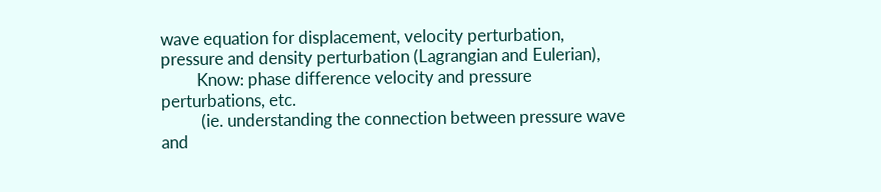wave equation for displacement, velocity perturbation, pressure and density perturbation (Lagrangian and Eulerian),
         Know: phase difference velocity and pressure perturbations, etc.
          (ie. understanding the connection between pressure wave and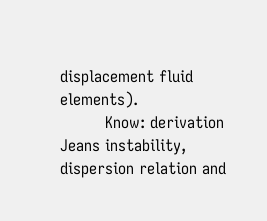displacement fluid elements).
         Know: derivation Jeans instability, dispersion relation and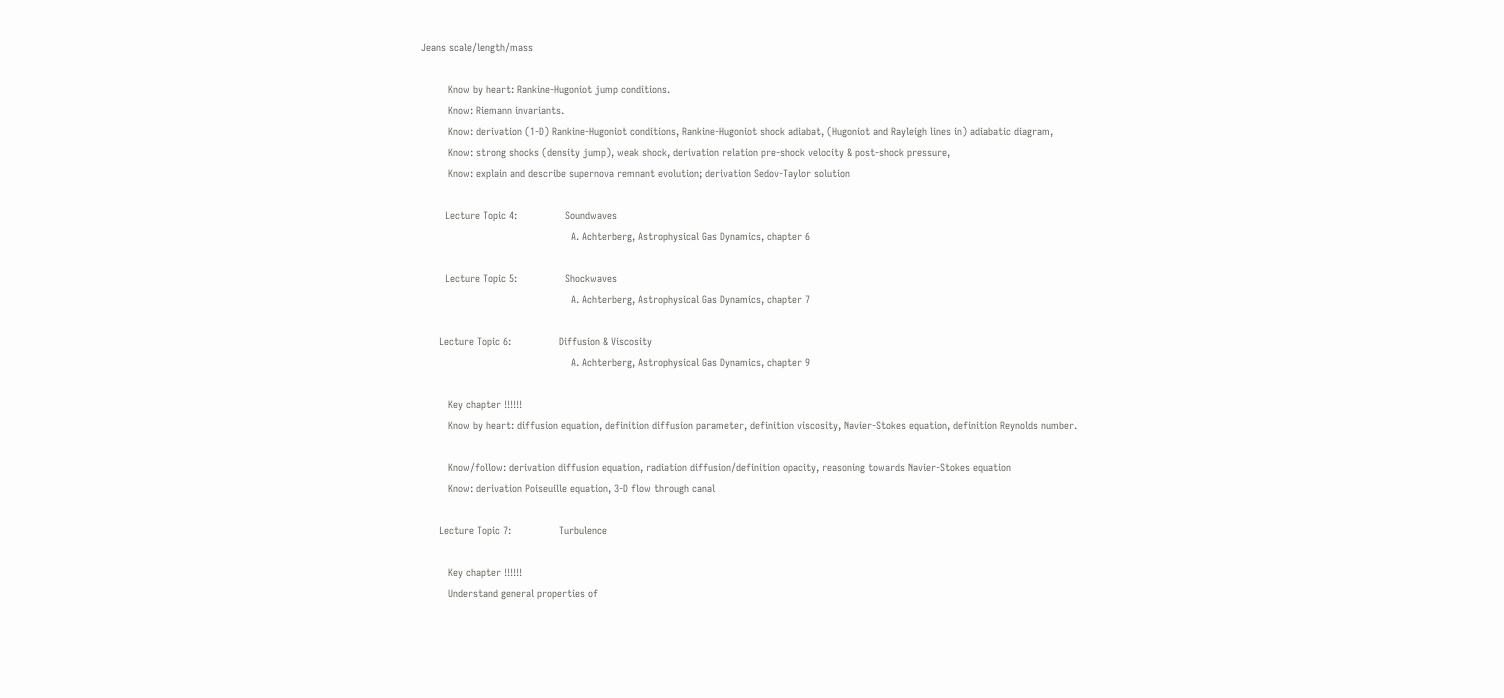Jeans scale/length/mass

         Know by heart: Rankine-Hugoniot jump conditions.
         Know: Riemann invariants.
         Know: derivation (1-D) Rankine-Hugoniot conditions, Rankine-Hugoniot shock adiabat, (Hugoniot and Rayleigh lines in) adiabatic diagram,
         Know: strong shocks (density jump), weak shock, derivation relation pre-shock velocity & post-shock pressure,
         Know: explain and describe supernova remnant evolution; derivation Sedov-Taylor solution

        Lecture Topic 4:                Soundwaves
                                                  A. Achterberg, Astrophysical Gas Dynamics, chapter 6

        Lecture Topic 5:                Shockwaves
                                                  A. Achterberg, Astrophysical Gas Dynamics, chapter 7

      Lecture Topic 6:                Diffusion & Viscosity
                                                  A. Achterberg, Astrophysical Gas Dynamics, chapter 9

         Key chapter !!!!!!
         Know by heart: diffusion equation, definition diffusion parameter, definition viscosity, Navier-Stokes equation, definition Reynolds number.

         Know/follow: derivation diffusion equation, radiation diffusion/definition opacity, reasoning towards Navier-Stokes equation
         Know: derivation Poiseuille equation, 3-D flow through canal

      Lecture Topic 7:                Turbulence

         Key chapter !!!!!!
         Understand general properties of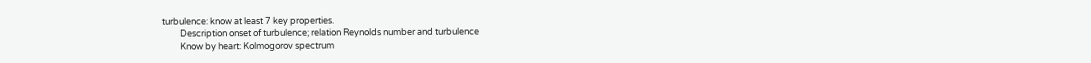turbulence: know at least 7 key properties.
         Description onset of turbulence; relation Reynolds number and turbulence
         Know by heart: Kolmogorov spectrum